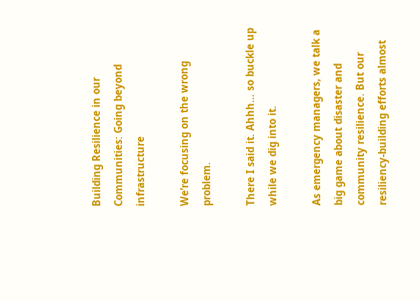Building Resilience in our Communities: Going beyond infrastructure

We’re focusing on the wrong problem.

There I said it. Ahhh… so buckle up while we dig into it.

As emergency managers, we talk a big game about disaster and community resilience. But our resiliency-building efforts almost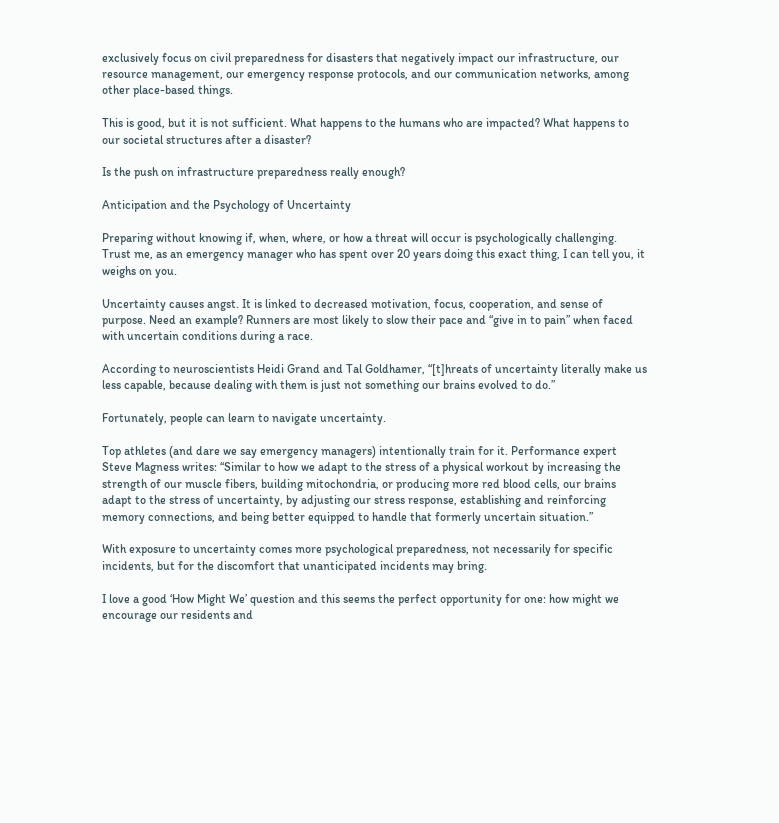exclusively focus on civil preparedness for disasters that negatively impact our infrastructure, our resource management, our emergency response protocols, and our communication networks, among other place-based things.

This is good, but it is not sufficient. What happens to the humans who are impacted? What happens to our societal structures after a disaster?

Is the push on infrastructure preparedness really enough?

Anticipation and the Psychology of Uncertainty

Preparing without knowing if, when, where, or how a threat will occur is psychologically challenging. Trust me, as an emergency manager who has spent over 20 years doing this exact thing, I can tell you, it weighs on you.

Uncertainty causes angst. It is linked to decreased motivation, focus, cooperation, and sense of purpose. Need an example? Runners are most likely to slow their pace and “give in to pain” when faced with uncertain conditions during a race.

According to neuroscientists Heidi Grand and Tal Goldhamer, “[t]hreats of uncertainty literally make us less capable, because dealing with them is just not something our brains evolved to do.”

Fortunately, people can learn to navigate uncertainty.

Top athletes (and dare we say emergency managers) intentionally train for it. Performance expert Steve Magness writes: “Similar to how we adapt to the stress of a physical workout by increasing the strength of our muscle fibers, building mitochondria, or producing more red blood cells, our brains adapt to the stress of uncertainty, by adjusting our stress response, establishing and reinforcing memory connections, and being better equipped to handle that formerly uncertain situation.”

With exposure to uncertainty comes more psychological preparedness, not necessarily for specific incidents, but for the discomfort that unanticipated incidents may bring.

I love a good ‘How Might We’ question and this seems the perfect opportunity for one: how might we encourage our residents and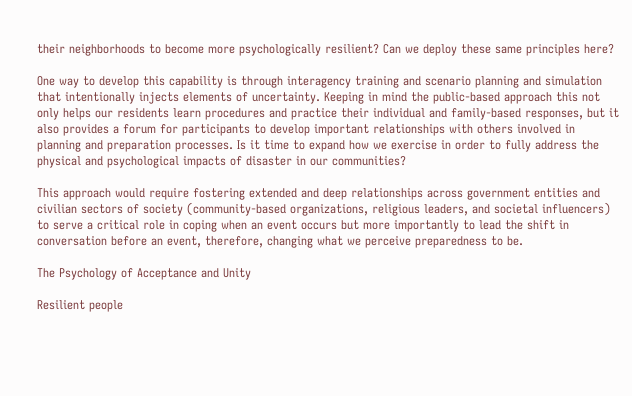their neighborhoods to become more psychologically resilient? Can we deploy these same principles here?

One way to develop this capability is through interagency training and scenario planning and simulation that intentionally injects elements of uncertainty. Keeping in mind the public-based approach this not only helps our residents learn procedures and practice their individual and family-based responses, but it also provides a forum for participants to develop important relationships with others involved in planning and preparation processes. Is it time to expand how we exercise in order to fully address the physical and psychological impacts of disaster in our communities?

This approach would require fostering extended and deep relationships across government entities and civilian sectors of society (community-based organizations, religious leaders, and societal influencers) to serve a critical role in coping when an event occurs but more importantly to lead the shift in conversation before an event, therefore, changing what we perceive preparedness to be.

The Psychology of Acceptance and Unity

Resilient people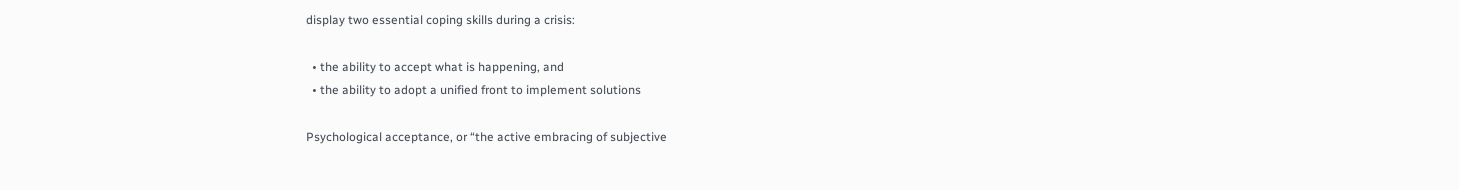display two essential coping skills during a crisis:

  • the ability to accept what is happening, and
  • the ability to adopt a unified front to implement solutions

Psychological acceptance, or “the active embracing of subjective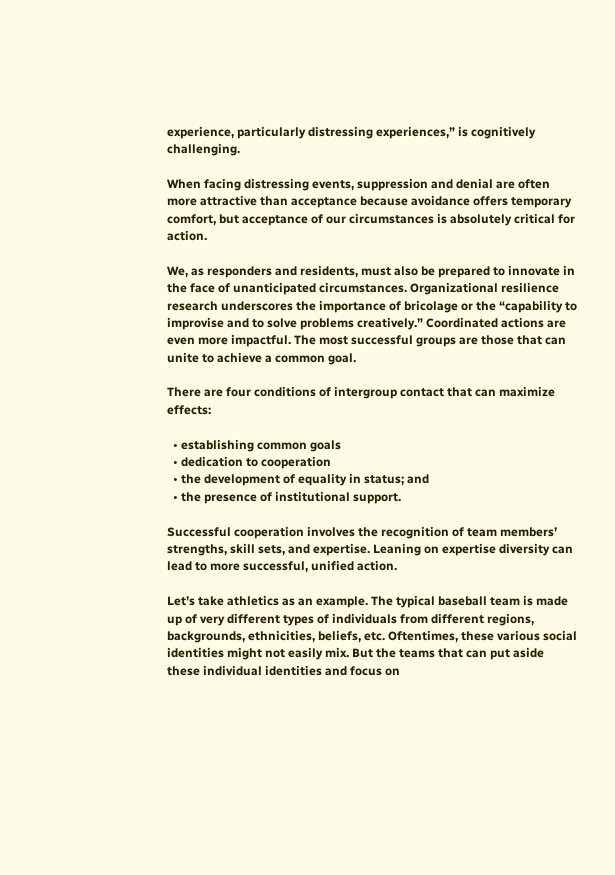experience, particularly distressing experiences,” is cognitively challenging.

When facing distressing events, suppression and denial are often more attractive than acceptance because avoidance offers temporary comfort, but acceptance of our circumstances is absolutely critical for action.

We, as responders and residents, must also be prepared to innovate in the face of unanticipated circumstances. Organizational resilience research underscores the importance of bricolage or the “capability to improvise and to solve problems creatively.” Coordinated actions are even more impactful. The most successful groups are those that can unite to achieve a common goal.

There are four conditions of intergroup contact that can maximize effects:

  • establishing common goals
  • dedication to cooperation
  • the development of equality in status; and
  • the presence of institutional support.

Successful cooperation involves the recognition of team members’ strengths, skill sets, and expertise. Leaning on expertise diversity can lead to more successful, unified action.

Let’s take athletics as an example. The typical baseball team is made up of very different types of individuals from different regions, backgrounds, ethnicities, beliefs, etc. Oftentimes, these various social identities might not easily mix. But the teams that can put aside these individual identities and focus on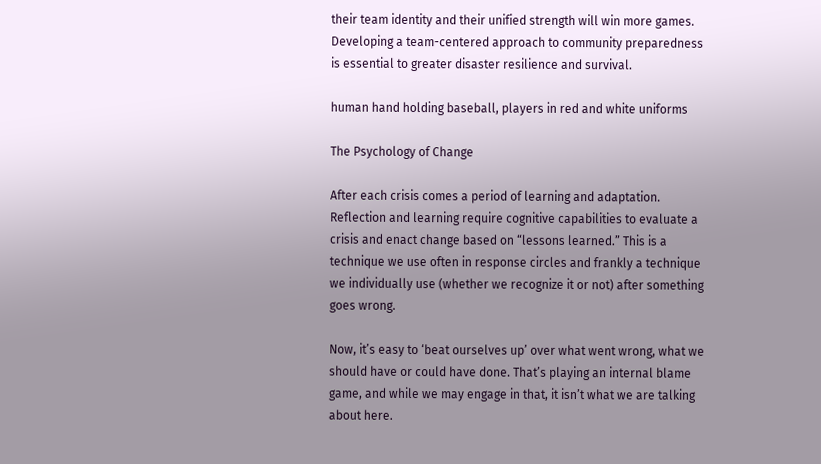their team identity and their unified strength will win more games. Developing a team-centered approach to community preparedness is essential to greater disaster resilience and survival.

human hand holding baseball, players in red and white uniforms

The Psychology of Change

After each crisis comes a period of learning and adaptation. Reflection and learning require cognitive capabilities to evaluate a crisis and enact change based on “lessons learned.” This is a technique we use often in response circles and frankly a technique we individually use (whether we recognize it or not) after something goes wrong.

Now, it’s easy to ‘beat ourselves up’ over what went wrong, what we should have or could have done. That’s playing an internal blame game, and while we may engage in that, it isn’t what we are talking about here.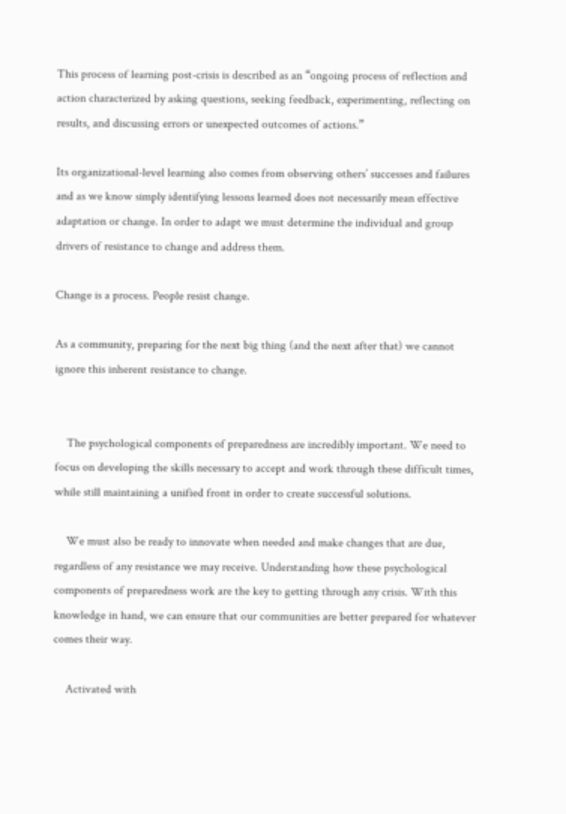This process of learning post-crisis is described as an “ongoing process of reflection and action characterized by asking questions, seeking feedback, experimenting, reflecting on results, and discussing errors or unexpected outcomes of actions.”

Its organizational-level learning also comes from observing others’ successes and failures and as we know simply identifying lessons learned does not necessarily mean effective adaptation or change. In order to adapt we must determine the individual and group drivers of resistance to change and address them.

Change is a process. People resist change.

As a community, preparing for the next big thing (and the next after that) we cannot ignore this inherent resistance to change.


    The psychological components of preparedness are incredibly important. We need to focus on developing the skills necessary to accept and work through these difficult times, while still maintaining a unified front in order to create successful solutions.

    We must also be ready to innovate when needed and make changes that are due, regardless of any resistance we may receive. Understanding how these psychological components of preparedness work are the key to getting through any crisis. With this knowledge in hand, we can ensure that our communities are better prepared for whatever comes their way.

    Activated with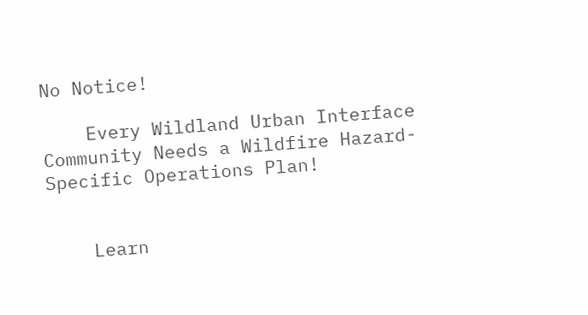No Notice!

    Every Wildland Urban Interface Community Needs a Wildfire Hazard-Specific Operations Plan!


    Learn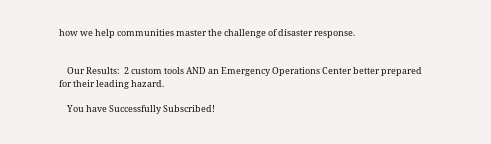how we help communities master the challenge of disaster response.


    Our Results:  2 custom tools AND an Emergency Operations Center better prepared for their leading hazard.

    You have Successfully Subscribed!